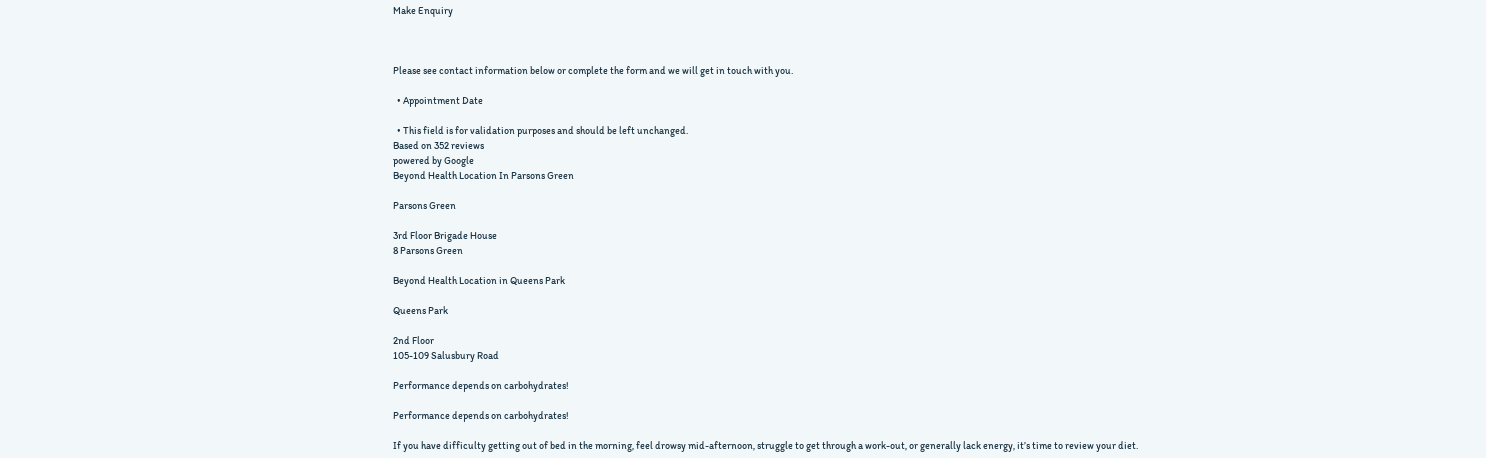Make Enquiry



Please see contact information below or complete the form and we will get in touch with you.

  • Appointment Date

  • This field is for validation purposes and should be left unchanged.
Based on 352 reviews
powered by Google
Beyond Health Location In Parsons Green

Parsons Green

3rd Floor Brigade House
8 Parsons Green

Beyond Health Location in Queens Park

Queens Park

2nd Floor
105-109 Salusbury Road

Performance depends on carbohydrates!

Performance depends on carbohydrates!

If you have difficulty getting out of bed in the morning, feel drowsy mid-afternoon, struggle to get through a work-out, or generally lack energy, it’s time to review your diet.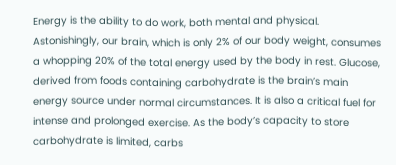Energy is the ability to do work, both mental and physical. Astonishingly, our brain, which is only 2% of our body weight, consumes a whopping 20% of the total energy used by the body in rest. Glucose, derived from foods containing carbohydrate is the brain’s main energy source under normal circumstances. It is also a critical fuel for intense and prolonged exercise. As the body’s capacity to store carbohydrate is limited, carbs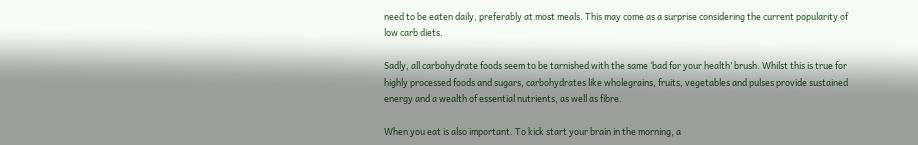need to be eaten daily, preferably at most meals. This may come as a surprise considering the current popularity of low carb diets.

Sadly, all carbohydrate foods seem to be tarnished with the same ‘bad for your health’ brush. Whilst this is true for highly processed foods and sugars, carbohydrates like wholegrains, fruits, vegetables and pulses provide sustained energy and a wealth of essential nutrients, as well as fibre.

When you eat is also important. To kick start your brain in the morning, a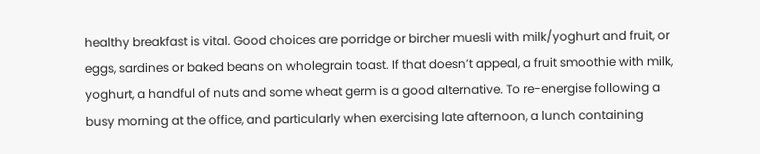healthy breakfast is vital. Good choices are porridge or bircher muesli with milk/yoghurt and fruit, or eggs, sardines or baked beans on wholegrain toast. If that doesn’t appeal, a fruit smoothie with milk, yoghurt, a handful of nuts and some wheat germ is a good alternative. To re-energise following a busy morning at the office, and particularly when exercising late afternoon, a lunch containing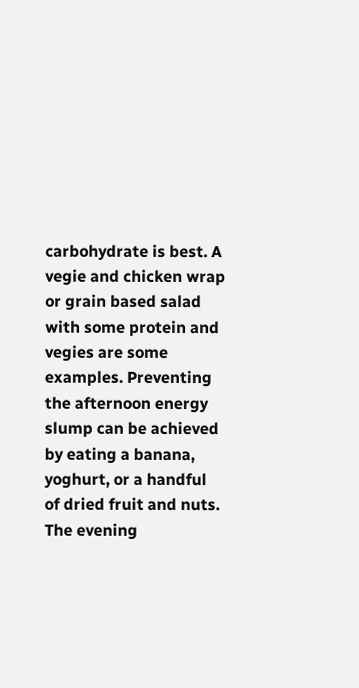carbohydrate is best. A vegie and chicken wrap or grain based salad with some protein and vegies are some examples. Preventing the afternoon energy slump can be achieved by eating a banana, yoghurt, or a handful of dried fruit and nuts. The evening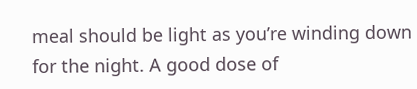meal should be light as you’re winding down for the night. A good dose of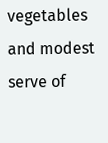vegetables and modest serve of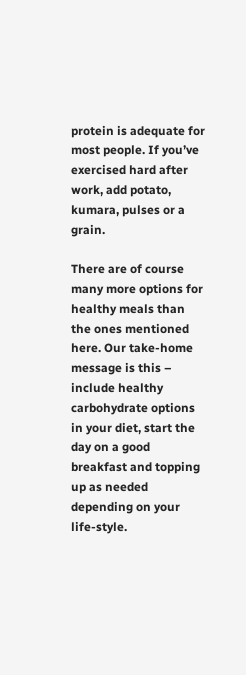protein is adequate for most people. If you’ve exercised hard after work, add potato, kumara, pulses or a grain.

There are of course many more options for healthy meals than the ones mentioned here. Our take-home message is this – include healthy carbohydrate options in your diet, start the day on a good breakfast and topping up as needed depending on your life-style.